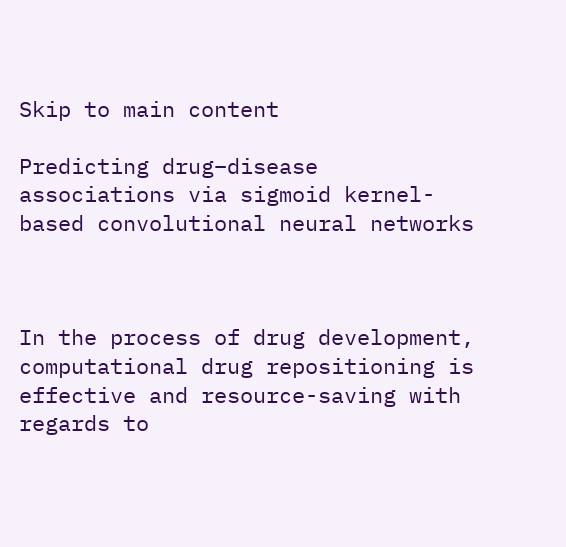Skip to main content

Predicting drug−disease associations via sigmoid kernel-based convolutional neural networks



In the process of drug development, computational drug repositioning is effective and resource-saving with regards to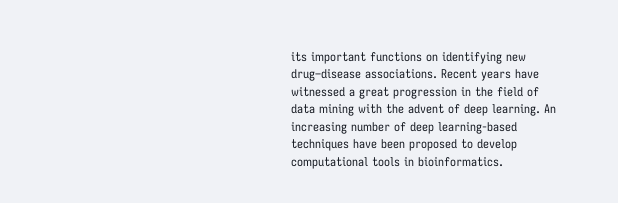its important functions on identifying new drug–disease associations. Recent years have witnessed a great progression in the field of data mining with the advent of deep learning. An increasing number of deep learning-based techniques have been proposed to develop computational tools in bioinformatics.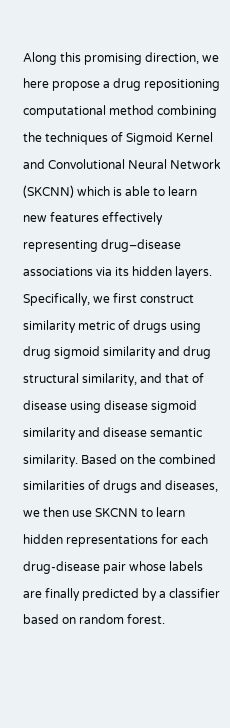Along this promising direction, we here propose a drug repositioning computational method combining the techniques of Sigmoid Kernel and Convolutional Neural Network (SKCNN) which is able to learn new features effectively representing drug–disease associations via its hidden layers. Specifically, we first construct similarity metric of drugs using drug sigmoid similarity and drug structural similarity, and that of disease using disease sigmoid similarity and disease semantic similarity. Based on the combined similarities of drugs and diseases, we then use SKCNN to learn hidden representations for each drug-disease pair whose labels are finally predicted by a classifier based on random forest.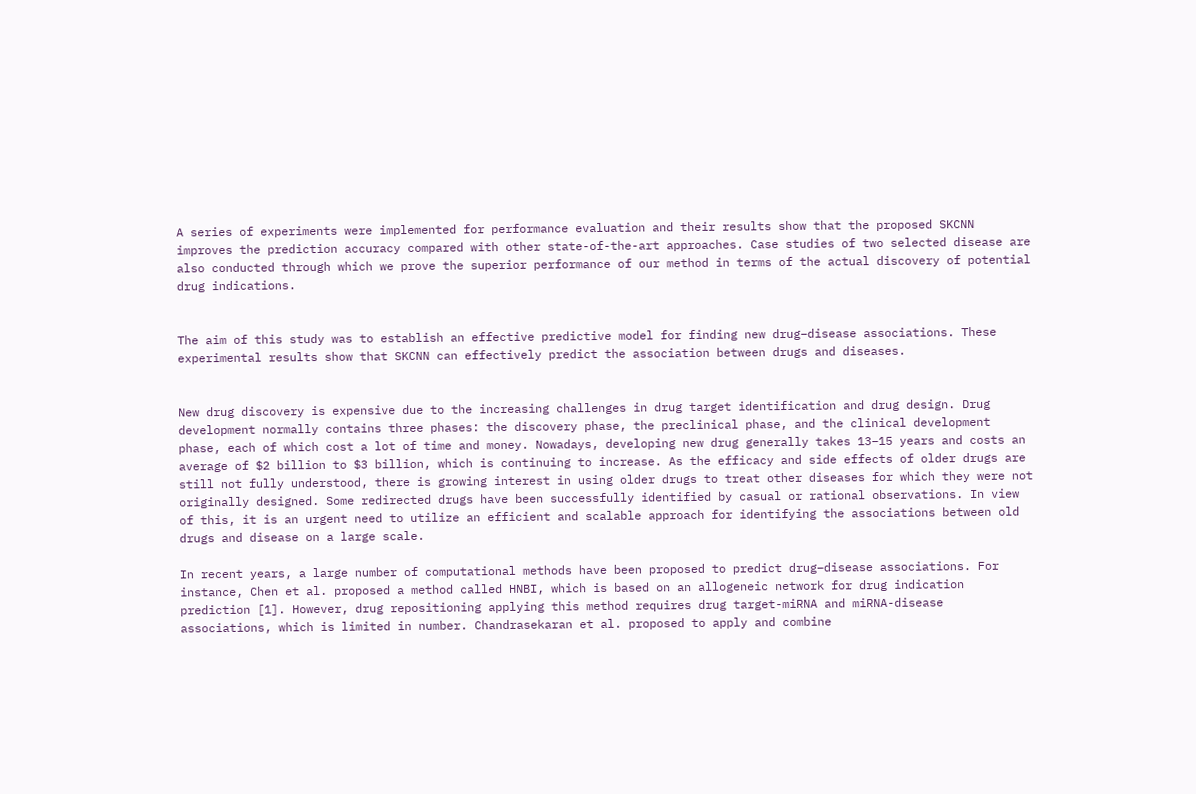A series of experiments were implemented for performance evaluation and their results show that the proposed SKCNN improves the prediction accuracy compared with other state-of-the-art approaches. Case studies of two selected disease are also conducted through which we prove the superior performance of our method in terms of the actual discovery of potential drug indications.


The aim of this study was to establish an effective predictive model for finding new drug–disease associations. These experimental results show that SKCNN can effectively predict the association between drugs and diseases.


New drug discovery is expensive due to the increasing challenges in drug target identification and drug design. Drug development normally contains three phases: the discovery phase, the preclinical phase, and the clinical development phase, each of which cost a lot of time and money. Nowadays, developing new drug generally takes 13–15 years and costs an average of $2 billion to $3 billion, which is continuing to increase. As the efficacy and side effects of older drugs are still not fully understood, there is growing interest in using older drugs to treat other diseases for which they were not originally designed. Some redirected drugs have been successfully identified by casual or rational observations. In view of this, it is an urgent need to utilize an efficient and scalable approach for identifying the associations between old drugs and disease on a large scale.

In recent years, a large number of computational methods have been proposed to predict drug–disease associations. For instance, Chen et al. proposed a method called HNBI, which is based on an allogeneic network for drug indication prediction [1]. However, drug repositioning applying this method requires drug target-miRNA and miRNA-disease associations, which is limited in number. Chandrasekaran et al. proposed to apply and combine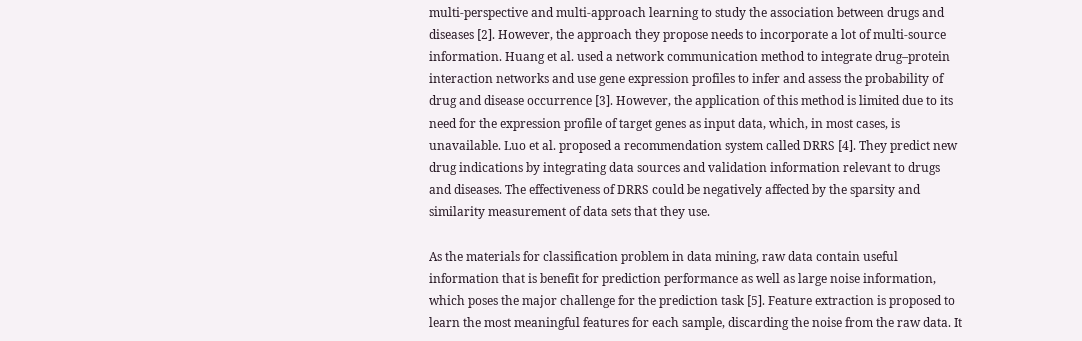multi-perspective and multi-approach learning to study the association between drugs and diseases [2]. However, the approach they propose needs to incorporate a lot of multi-source information. Huang et al. used a network communication method to integrate drug–protein interaction networks and use gene expression profiles to infer and assess the probability of drug and disease occurrence [3]. However, the application of this method is limited due to its need for the expression profile of target genes as input data, which, in most cases, is unavailable. Luo et al. proposed a recommendation system called DRRS [4]. They predict new drug indications by integrating data sources and validation information relevant to drugs and diseases. The effectiveness of DRRS could be negatively affected by the sparsity and similarity measurement of data sets that they use.

As the materials for classification problem in data mining, raw data contain useful information that is benefit for prediction performance as well as large noise information, which poses the major challenge for the prediction task [5]. Feature extraction is proposed to learn the most meaningful features for each sample, discarding the noise from the raw data. It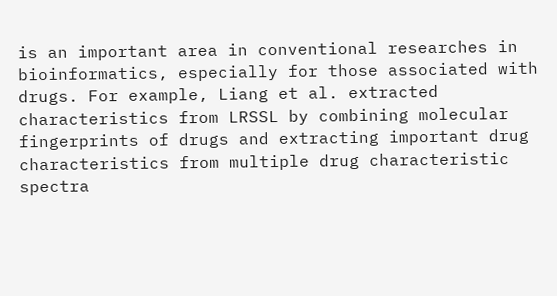is an important area in conventional researches in bioinformatics, especially for those associated with drugs. For example, Liang et al. extracted characteristics from LRSSL by combining molecular fingerprints of drugs and extracting important drug characteristics from multiple drug characteristic spectra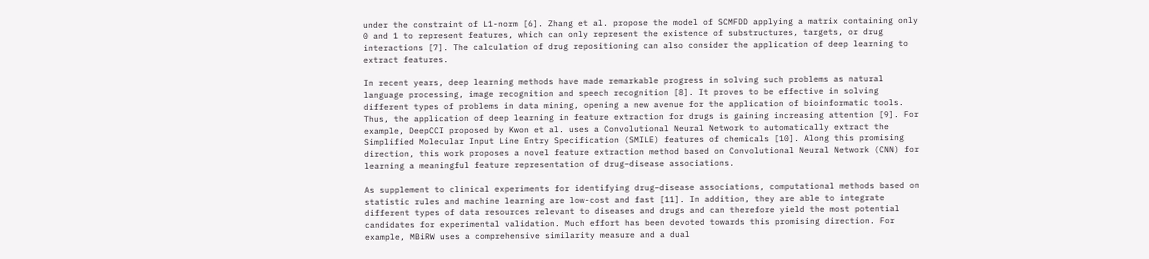under the constraint of L1-norm [6]. Zhang et al. propose the model of SCMFDD applying a matrix containing only 0 and 1 to represent features, which can only represent the existence of substructures, targets, or drug interactions [7]. The calculation of drug repositioning can also consider the application of deep learning to extract features.

In recent years, deep learning methods have made remarkable progress in solving such problems as natural language processing, image recognition and speech recognition [8]. It proves to be effective in solving different types of problems in data mining, opening a new avenue for the application of bioinformatic tools. Thus, the application of deep learning in feature extraction for drugs is gaining increasing attention [9]. For example, DeepCCI proposed by Kwon et al. uses a Convolutional Neural Network to automatically extract the Simplified Molecular Input Line Entry Specification (SMILE) features of chemicals [10]. Along this promising direction, this work proposes a novel feature extraction method based on Convolutional Neural Network (CNN) for learning a meaningful feature representation of drug–disease associations.

As supplement to clinical experiments for identifying drug–disease associations, computational methods based on statistic rules and machine learning are low-cost and fast [11]. In addition, they are able to integrate different types of data resources relevant to diseases and drugs and can therefore yield the most potential candidates for experimental validation. Much effort has been devoted towards this promising direction. For example, MBiRW uses a comprehensive similarity measure and a dual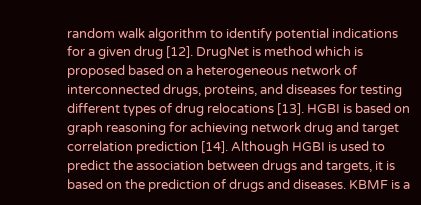random walk algorithm to identify potential indications for a given drug [12]. DrugNet is method which is proposed based on a heterogeneous network of interconnected drugs, proteins, and diseases for testing different types of drug relocations [13]. HGBI is based on graph reasoning for achieving network drug and target correlation prediction [14]. Although HGBI is used to predict the association between drugs and targets, it is based on the prediction of drugs and diseases. KBMF is a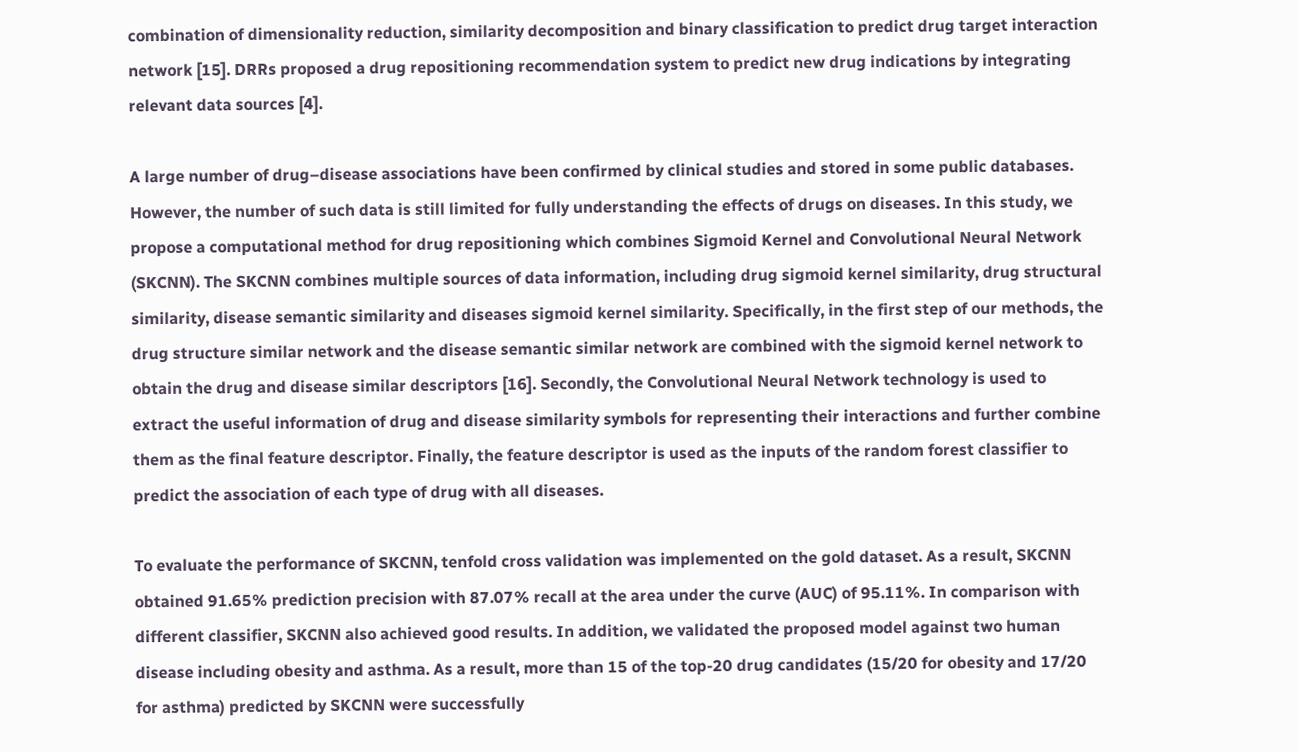combination of dimensionality reduction, similarity decomposition and binary classification to predict drug target interaction network [15]. DRRs proposed a drug repositioning recommendation system to predict new drug indications by integrating relevant data sources [4].

A large number of drug–disease associations have been confirmed by clinical studies and stored in some public databases. However, the number of such data is still limited for fully understanding the effects of drugs on diseases. In this study, we propose a computational method for drug repositioning which combines Sigmoid Kernel and Convolutional Neural Network (SKCNN). The SKCNN combines multiple sources of data information, including drug sigmoid kernel similarity, drug structural similarity, disease semantic similarity and diseases sigmoid kernel similarity. Specifically, in the first step of our methods, the drug structure similar network and the disease semantic similar network are combined with the sigmoid kernel network to obtain the drug and disease similar descriptors [16]. Secondly, the Convolutional Neural Network technology is used to extract the useful information of drug and disease similarity symbols for representing their interactions and further combine them as the final feature descriptor. Finally, the feature descriptor is used as the inputs of the random forest classifier to predict the association of each type of drug with all diseases.

To evaluate the performance of SKCNN, tenfold cross validation was implemented on the gold dataset. As a result, SKCNN obtained 91.65% prediction precision with 87.07% recall at the area under the curve (AUC) of 95.11%. In comparison with different classifier, SKCNN also achieved good results. In addition, we validated the proposed model against two human disease including obesity and asthma. As a result, more than 15 of the top-20 drug candidates (15/20 for obesity and 17/20 for asthma) predicted by SKCNN were successfully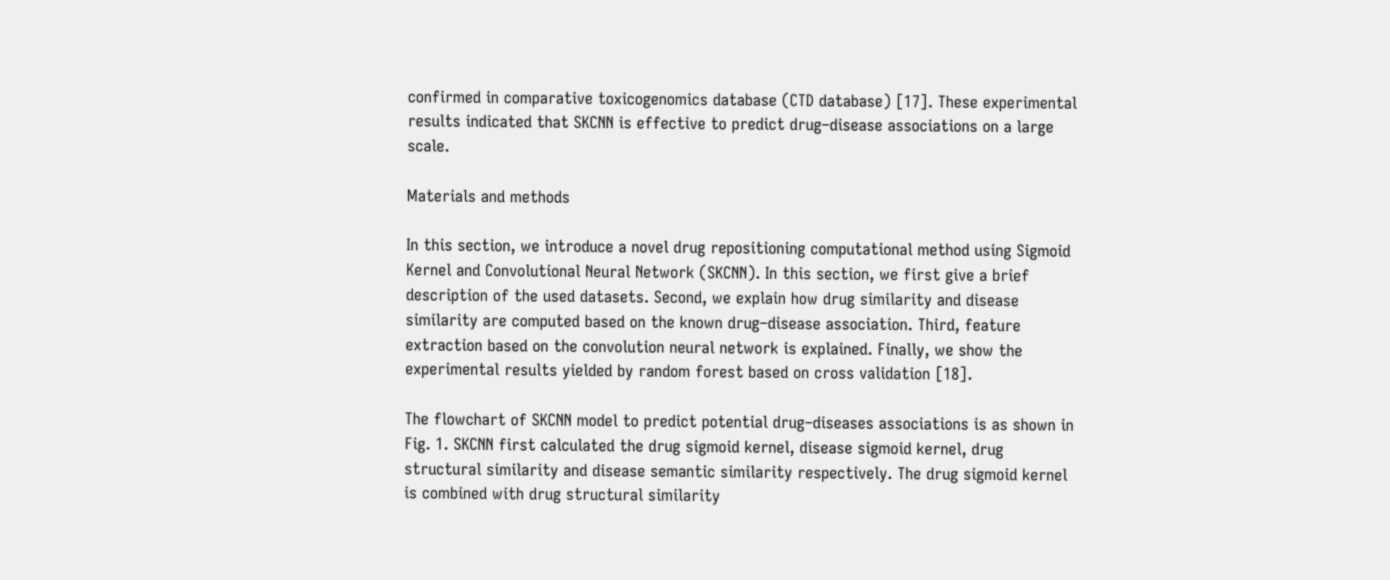confirmed in comparative toxicogenomics database (CTD database) [17]. These experimental results indicated that SKCNN is effective to predict drug–disease associations on a large scale.

Materials and methods

In this section, we introduce a novel drug repositioning computational method using Sigmoid Kernel and Convolutional Neural Network (SKCNN). In this section, we first give a brief description of the used datasets. Second, we explain how drug similarity and disease similarity are computed based on the known drug–disease association. Third, feature extraction based on the convolution neural network is explained. Finally, we show the experimental results yielded by random forest based on cross validation [18].

The flowchart of SKCNN model to predict potential drug–diseases associations is as shown in Fig. 1. SKCNN first calculated the drug sigmoid kernel, disease sigmoid kernel, drug structural similarity and disease semantic similarity respectively. The drug sigmoid kernel is combined with drug structural similarity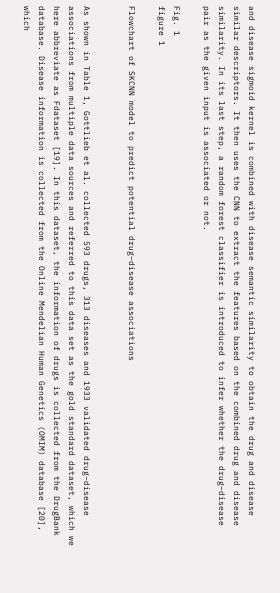and disease sigmoid kernel is combined with disease semantic similarity to obtain the drug and disease similar descriptors. It then uses the CNN to extract the features based on the combined drug and disease similarity. In its last step, a random forest classifier is introduced to infer whether the drug–disease pair as the given input is associated or not.

Fig. 1
figure 1

Flowchart of SKCNN model to predict potential drug–disease associations


As shown in Table 1, Gottlieb et al. collected 593 drugs, 313 diseases and 1933 validated drug–disease associations from multiple data sources and referred to this data set as the gold standard dataset, which we here abbreviate as Fdataset [19]. In this dataset, the information of drugs is collected from the DrugBank database. Disease information is collected from the Online Mendelian Human Genetics (OMIM) database [20], which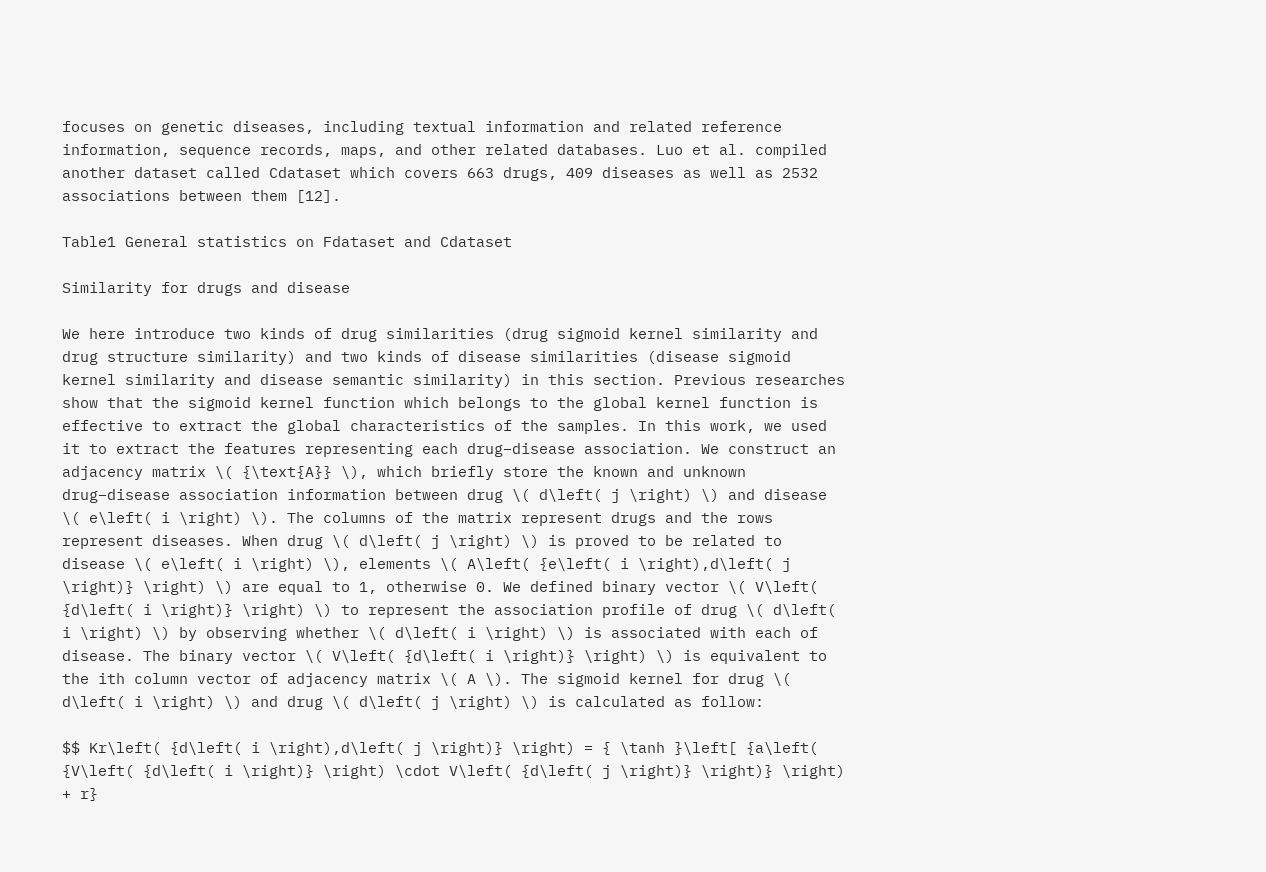focuses on genetic diseases, including textual information and related reference information, sequence records, maps, and other related databases. Luo et al. compiled another dataset called Cdataset which covers 663 drugs, 409 diseases as well as 2532 associations between them [12].

Table1 General statistics on Fdataset and Cdataset

Similarity for drugs and disease

We here introduce two kinds of drug similarities (drug sigmoid kernel similarity and drug structure similarity) and two kinds of disease similarities (disease sigmoid kernel similarity and disease semantic similarity) in this section. Previous researches show that the sigmoid kernel function which belongs to the global kernel function is effective to extract the global characteristics of the samples. In this work, we used it to extract the features representing each drug–disease association. We construct an adjacency matrix \( {\text{A}} \), which briefly store the known and unknown drug–disease association information between drug \( d\left( j \right) \) and disease \( e\left( i \right) \). The columns of the matrix represent drugs and the rows represent diseases. When drug \( d\left( j \right) \) is proved to be related to disease \( e\left( i \right) \), elements \( A\left( {e\left( i \right),d\left( j \right)} \right) \) are equal to 1, otherwise 0. We defined binary vector \( V\left( {d\left( i \right)} \right) \) to represent the association profile of drug \( d\left( i \right) \) by observing whether \( d\left( i \right) \) is associated with each of disease. The binary vector \( V\left( {d\left( i \right)} \right) \) is equivalent to the ith column vector of adjacency matrix \( A \). The sigmoid kernel for drug \( d\left( i \right) \) and drug \( d\left( j \right) \) is calculated as follow:

$$ Kr\left( {d\left( i \right),d\left( j \right)} \right) = { \tanh }\left[ {a\left( {V\left( {d\left( i \right)} \right) \cdot V\left( {d\left( j \right)} \right)} \right) + r}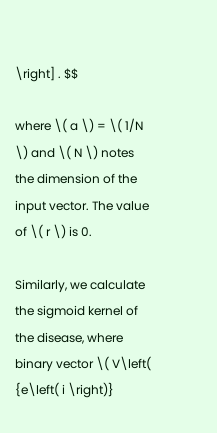\right] . $$

where \( a \) = \( 1/N \) and \( N \) notes the dimension of the input vector. The value of \( r \) is 0.

Similarly, we calculate the sigmoid kernel of the disease, where binary vector \( V\left( {e\left( i \right)}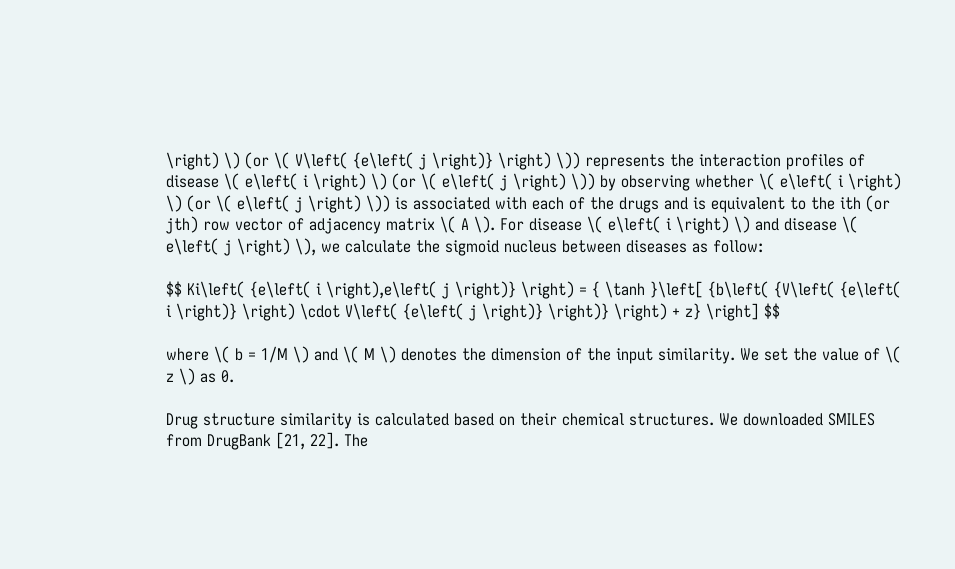\right) \) (or \( V\left( {e\left( j \right)} \right) \)) represents the interaction profiles of disease \( e\left( i \right) \) (or \( e\left( j \right) \)) by observing whether \( e\left( i \right) \) (or \( e\left( j \right) \)) is associated with each of the drugs and is equivalent to the ith (or jth) row vector of adjacency matrix \( A \). For disease \( e\left( i \right) \) and disease \( e\left( j \right) \), we calculate the sigmoid nucleus between diseases as follow:

$$ Ki\left( {e\left( i \right),e\left( j \right)} \right) = { \tanh }\left[ {b\left( {V\left( {e\left( i \right)} \right) \cdot V\left( {e\left( j \right)} \right)} \right) + z} \right] $$

where \( b = 1/M \) and \( M \) denotes the dimension of the input similarity. We set the value of \( z \) as 0.

Drug structure similarity is calculated based on their chemical structures. We downloaded SMILES from DrugBank [21, 22]. The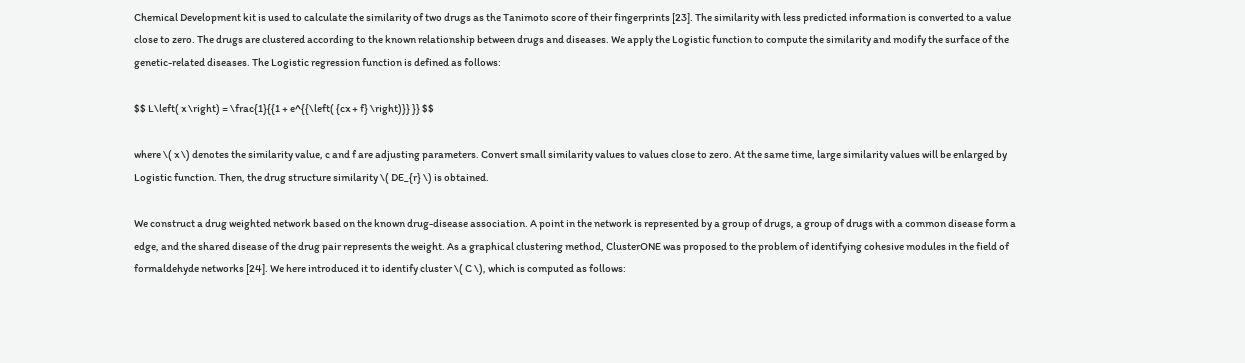Chemical Development kit is used to calculate the similarity of two drugs as the Tanimoto score of their fingerprints [23]. The similarity with less predicted information is converted to a value close to zero. The drugs are clustered according to the known relationship between drugs and diseases. We apply the Logistic function to compute the similarity and modify the surface of the genetic-related diseases. The Logistic regression function is defined as follows:

$$ L\left( x \right) = \frac{1}{{1 + e^{{\left( {cx + f} \right)}} }} $$

where \( x \) denotes the similarity value, c and f are adjusting parameters. Convert small similarity values to values close to zero. At the same time, large similarity values will be enlarged by Logistic function. Then, the drug structure similarity \( DE_{r} \) is obtained.

We construct a drug weighted network based on the known drug-disease association. A point in the network is represented by a group of drugs, a group of drugs with a common disease form a edge, and the shared disease of the drug pair represents the weight. As a graphical clustering method, ClusterONE was proposed to the problem of identifying cohesive modules in the field of formaldehyde networks [24]. We here introduced it to identify cluster \( C \), which is computed as follows: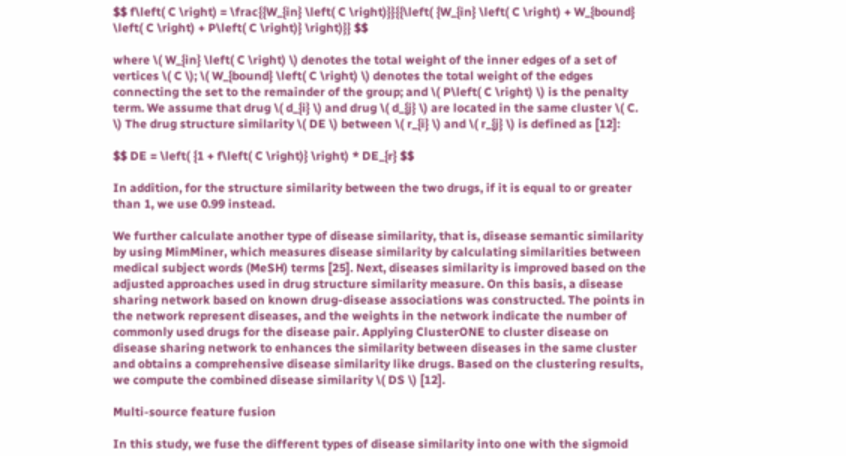$$ f\left( C \right) = \frac{{W_{in} \left( C \right)}}{{\left( {W_{in} \left( C \right) + W_{bound} \left( C \right) + P\left( C \right)} \right)}} $$

where \( W_{in} \left( C \right) \) denotes the total weight of the inner edges of a set of vertices \( C \); \( W_{bound} \left( C \right) \) denotes the total weight of the edges connecting the set to the remainder of the group; and \( P\left( C \right) \) is the penalty term. We assume that drug \( d_{i} \) and drug \( d_{j} \) are located in the same cluster \( C. \) The drug structure similarity \( DE \) between \( r_{i} \) and \( r_{j} \) is defined as [12]:

$$ DE = \left( {1 + f\left( C \right)} \right) * DE_{r} $$

In addition, for the structure similarity between the two drugs, if it is equal to or greater than 1, we use 0.99 instead.

We further calculate another type of disease similarity, that is, disease semantic similarity by using MimMiner, which measures disease similarity by calculating similarities between medical subject words (MeSH) terms [25]. Next, diseases similarity is improved based on the adjusted approaches used in drug structure similarity measure. On this basis, a disease sharing network based on known drug-disease associations was constructed. The points in the network represent diseases, and the weights in the network indicate the number of commonly used drugs for the disease pair. Applying ClusterONE to cluster disease on disease sharing network to enhances the similarity between diseases in the same cluster and obtains a comprehensive disease similarity like drugs. Based on the clustering results, we compute the combined disease similarity \( DS \) [12].

Multi-source feature fusion

In this study, we fuse the different types of disease similarity into one with the sigmoid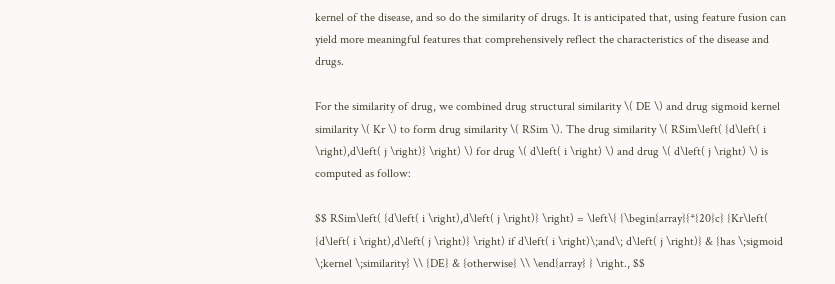kernel of the disease, and so do the similarity of drugs. It is anticipated that, using feature fusion can yield more meaningful features that comprehensively reflect the characteristics of the disease and drugs.

For the similarity of drug, we combined drug structural similarity \( DE \) and drug sigmoid kernel similarity \( Kr \) to form drug similarity \( RSim \). The drug similarity \( RSim\left( {d\left( i \right),d\left( j \right)} \right) \) for drug \( d\left( i \right) \) and drug \( d\left( j \right) \) is computed as follow:

$$ RSim\left( {d\left( i \right),d\left( j \right)} \right) = \left\{ {\begin{array}{*{20}c} {Kr\left( {d\left( i \right),d\left( j \right)} \right) if d\left( i \right)\;and\; d\left( j \right)} & {has \;sigmoid \;kernel \;similarity} \\ {DE} & {otherwise} \\ \end{array} } \right., $$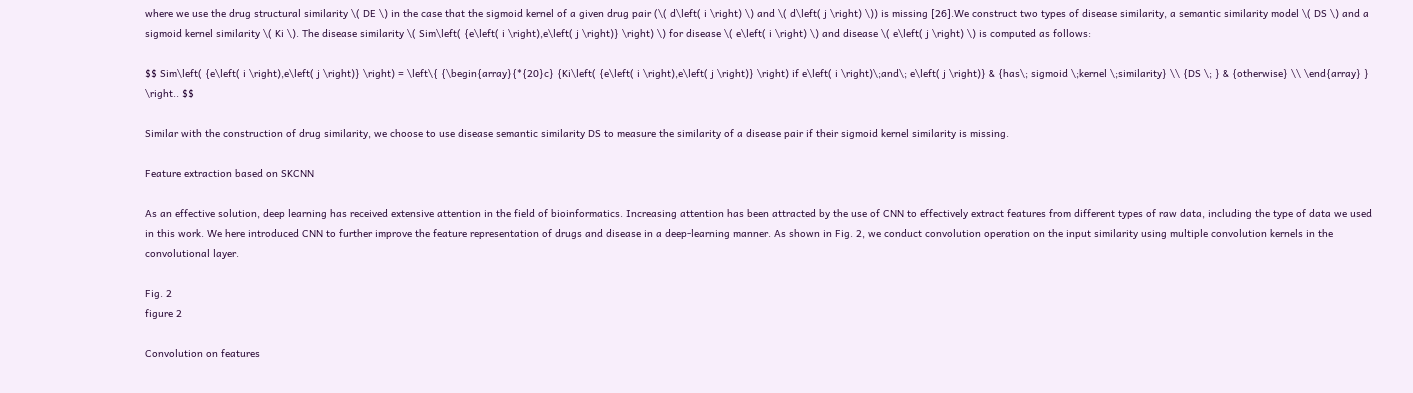where we use the drug structural similarity \( DE \) in the case that the sigmoid kernel of a given drug pair (\( d\left( i \right) \) and \( d\left( j \right) \)) is missing [26].We construct two types of disease similarity, a semantic similarity model \( DS \) and a sigmoid kernel similarity \( Ki \). The disease similarity \( Sim\left( {e\left( i \right),e\left( j \right)} \right) \) for disease \( e\left( i \right) \) and disease \( e\left( j \right) \) is computed as follows:

$$ Sim\left( {e\left( i \right),e\left( j \right)} \right) = \left\{ {\begin{array}{*{20}c} {Ki\left( {e\left( i \right),e\left( j \right)} \right) if e\left( i \right)\;and\; e\left( j \right)} & {has\; sigmoid \;kernel \;similarity} \\ {DS \; } & {otherwise} \\ \end{array} } \right.. $$

Similar with the construction of drug similarity, we choose to use disease semantic similarity DS to measure the similarity of a disease pair if their sigmoid kernel similarity is missing.

Feature extraction based on SKCNN

As an effective solution, deep learning has received extensive attention in the field of bioinformatics. Increasing attention has been attracted by the use of CNN to effectively extract features from different types of raw data, including the type of data we used in this work. We here introduced CNN to further improve the feature representation of drugs and disease in a deep-learning manner. As shown in Fig. 2, we conduct convolution operation on the input similarity using multiple convolution kernels in the convolutional layer.

Fig. 2
figure 2

Convolution on features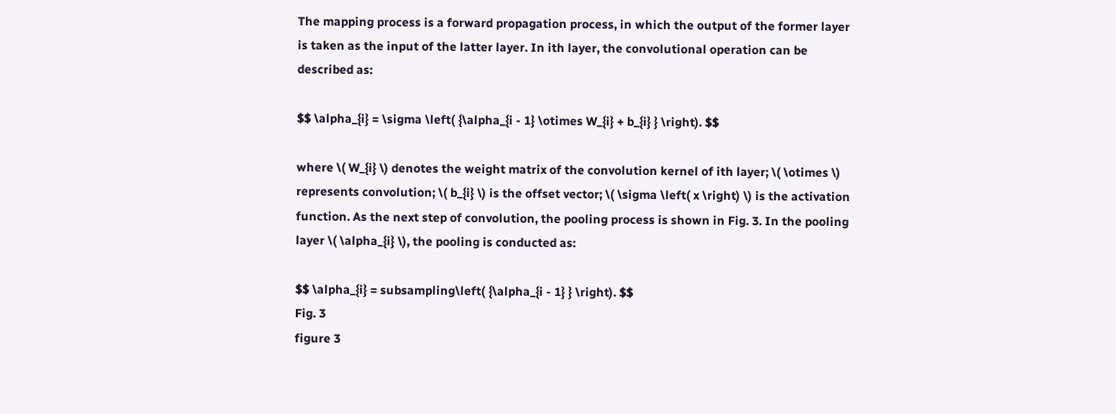The mapping process is a forward propagation process, in which the output of the former layer is taken as the input of the latter layer. In ith layer, the convolutional operation can be described as:

$$ \alpha_{i} = \sigma \left( {\alpha_{i - 1} \otimes W_{i} + b_{i} } \right). $$

where \( W_{i} \) denotes the weight matrix of the convolution kernel of ith layer; \( \otimes \) represents convolution; \( b_{i} \) is the offset vector; \( \sigma \left( x \right) \) is the activation function. As the next step of convolution, the pooling process is shown in Fig. 3. In the pooling layer \( \alpha_{i} \), the pooling is conducted as:

$$ \alpha_{i} = subsampling\left( {\alpha_{i - 1} } \right). $$
Fig. 3
figure 3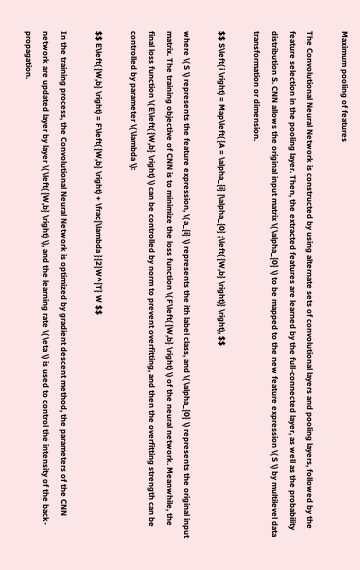Maximum pooling of features

The Convolutional Neural Network is constructed by using alternate sets of convolutional layers and pooling layers, followed by the feature selection in the pooling layer. Then, the extracted features are learned by the full-connected layer, as well as the probability distribution S. CNN allows the original input matrix \( \alpha_{0} \) to be mapped to the new feature expression \( S \) by multilevel data transformation or dimension.

$$ S\left( i \right) = Map\left( {A = \alpha_{i} |\alpha_{0} ;\left( {W,b} \right)} \right), $$

where \( S \) represents the feature expression, \( a_{i} \) represents the ith label class, and \( \alpha_{0} \) represents the original input matrix. The training objective of CNN is to minimize the loss function \( F\left( {W,b} \right) \) of the neural network. Meanwhile, the final loss function \( E\left( {W,b} \right) \) can be controlled by norm to prevent overfitting, and then the overfitting strength can be controlled by parameter \( \lambda \):

$$ E\left( {W,b} \right) = F\left( {W,b} \right) + \frac{\lambda }{2}W^{T} W $$

In the training process, the Convolutional Neural Network is optimized by gradient descent method, the parameters of the CNN network are updated layer by layer \( \left( {W,b} \right) \), and the learning rate \( \eta \) is used to control the intensity of the back-propagation.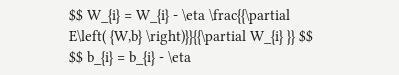$$ W_{i} = W_{i} - \eta \frac{{\partial E\left( {W,b} \right)}}{{\partial W_{i} }} $$
$$ b_{i} = b_{i} - \eta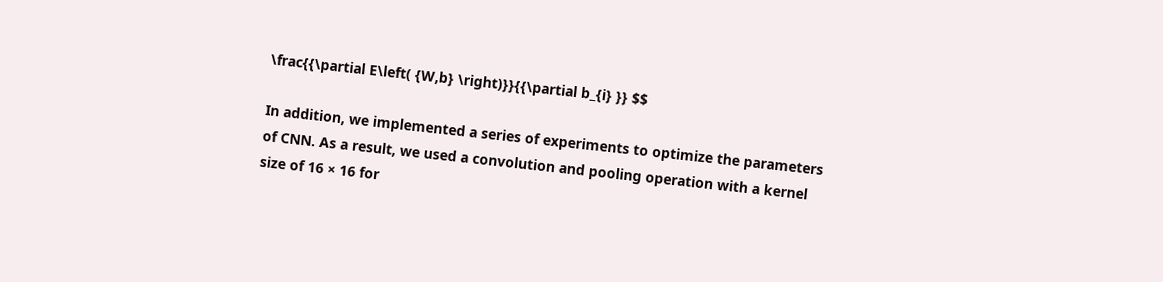\frac{{\partial E\left( {W,b} \right)}}{{\partial b_{i} }} $$

In addition, we implemented a series of experiments to optimize the parameters of CNN. As a result, we used a convolution and pooling operation with a kernel size of 16 × 16 for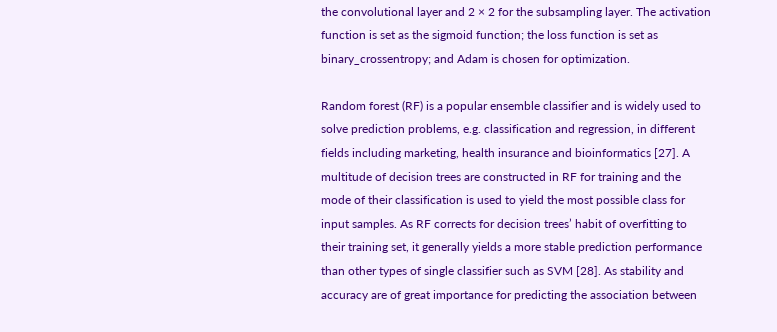the convolutional layer and 2 × 2 for the subsampling layer. The activation function is set as the sigmoid function; the loss function is set as binary_crossentropy; and Adam is chosen for optimization.

Random forest (RF) is a popular ensemble classifier and is widely used to solve prediction problems, e.g. classification and regression, in different fields including marketing, health insurance and bioinformatics [27]. A multitude of decision trees are constructed in RF for training and the mode of their classification is used to yield the most possible class for input samples. As RF corrects for decision trees’ habit of overfitting to their training set, it generally yields a more stable prediction performance than other types of single classifier such as SVM [28]. As stability and accuracy are of great importance for predicting the association between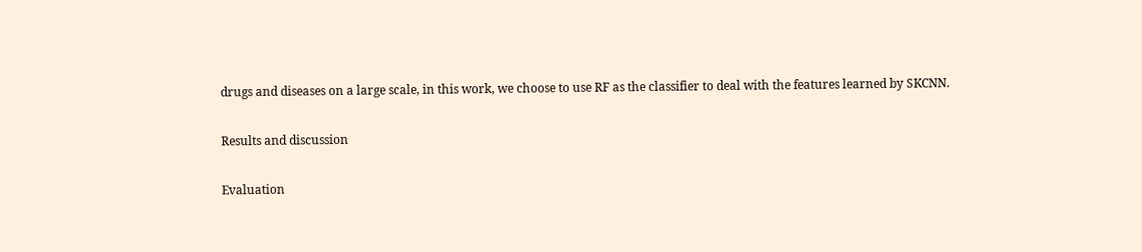drugs and diseases on a large scale, in this work, we choose to use RF as the classifier to deal with the features learned by SKCNN.

Results and discussion

Evaluation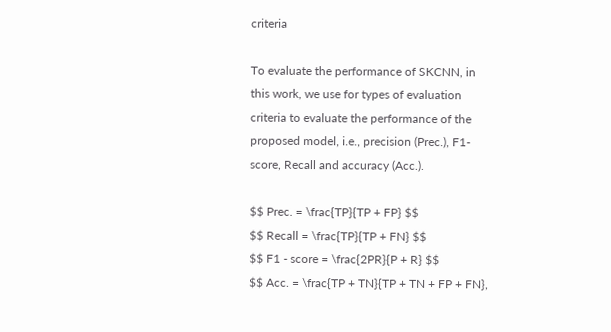criteria

To evaluate the performance of SKCNN, in this work, we use for types of evaluation criteria to evaluate the performance of the proposed model, i.e., precision (Prec.), F1-score, Recall and accuracy (Acc.).

$$ Prec. = \frac{TP}{TP + FP} $$
$$ Recall = \frac{TP}{TP + FN} $$
$$ F1 - score = \frac{2PR}{P + R} $$
$$ Acc. = \frac{TP + TN}{TP + TN + FP + FN},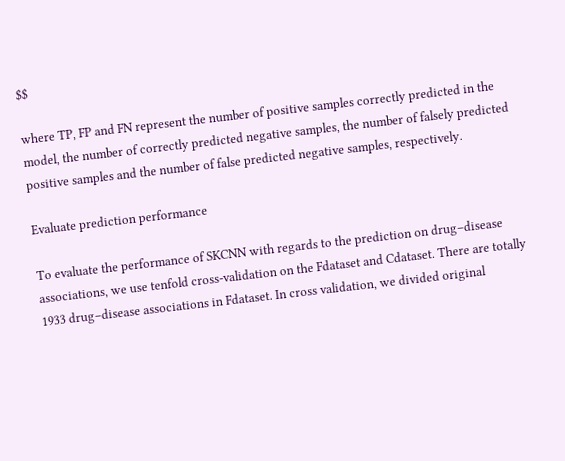$$

where TP, FP and FN represent the number of positive samples correctly predicted in the model, the number of correctly predicted negative samples, the number of falsely predicted positive samples and the number of false predicted negative samples, respectively.

Evaluate prediction performance

To evaluate the performance of SKCNN with regards to the prediction on drug–disease associations, we use tenfold cross-validation on the Fdataset and Cdataset. There are totally 1933 drug–disease associations in Fdataset. In cross validation, we divided original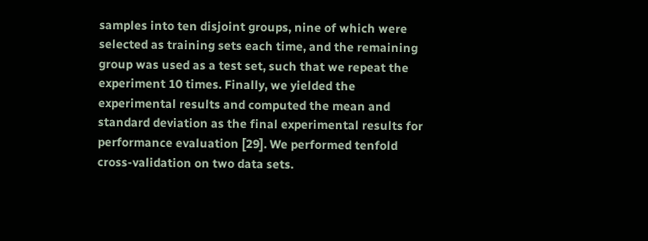samples into ten disjoint groups, nine of which were selected as training sets each time, and the remaining group was used as a test set, such that we repeat the experiment 10 times. Finally, we yielded the experimental results and computed the mean and standard deviation as the final experimental results for performance evaluation [29]. We performed tenfold cross-validation on two data sets.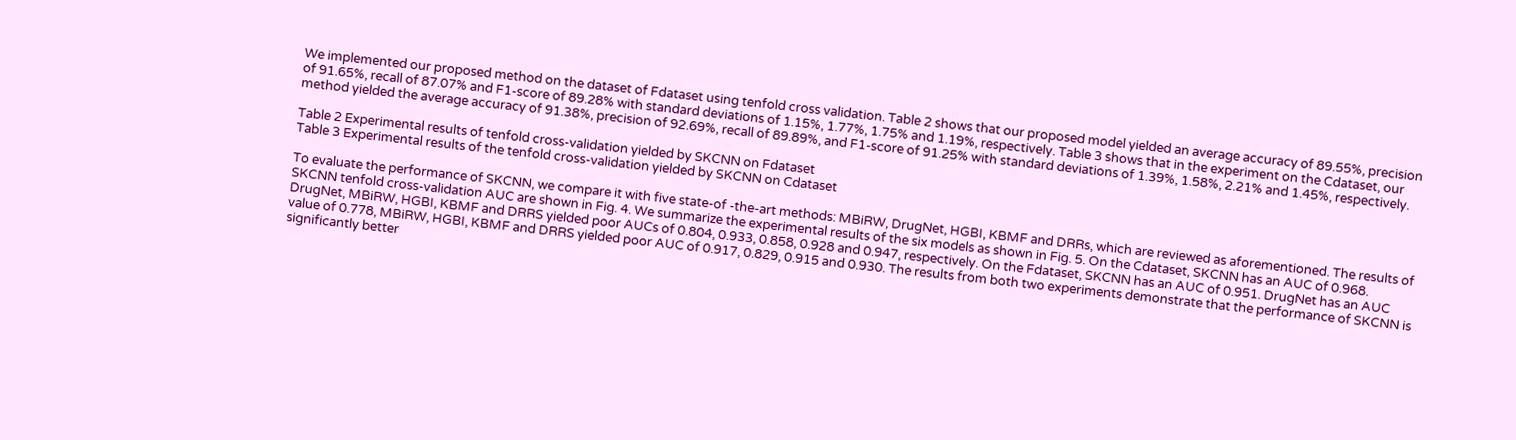We implemented our proposed method on the dataset of Fdataset using tenfold cross validation. Table 2 shows that our proposed model yielded an average accuracy of 89.55%, precision of 91.65%, recall of 87.07% and F1-score of 89.28% with standard deviations of 1.15%, 1.77%, 1.75% and 1.19%, respectively. Table 3 shows that in the experiment on the Cdataset, our method yielded the average accuracy of 91.38%, precision of 92.69%, recall of 89.89%, and F1-score of 91.25% with standard deviations of 1.39%, 1.58%, 2.21% and 1.45%, respectively.

Table 2 Experimental results of tenfold cross-validation yielded by SKCNN on Fdataset
Table 3 Experimental results of the tenfold cross-validation yielded by SKCNN on Cdataset

To evaluate the performance of SKCNN, we compare it with five state-of -the-art methods: MBiRW, DrugNet, HGBI, KBMF and DRRs, which are reviewed as aforementioned. The results of SKCNN tenfold cross-validation AUC are shown in Fig. 4. We summarize the experimental results of the six models as shown in Fig. 5. On the Cdataset, SKCNN has an AUC of 0.968. DrugNet, MBiRW, HGBI, KBMF and DRRS yielded poor AUCs of 0.804, 0.933, 0.858, 0.928 and 0.947, respectively. On the Fdataset, SKCNN has an AUC of 0.951. DrugNet has an AUC value of 0.778, MBiRW, HGBI, KBMF and DRRS yielded poor AUC of 0.917, 0.829, 0.915 and 0.930. The results from both two experiments demonstrate that the performance of SKCNN is significantly better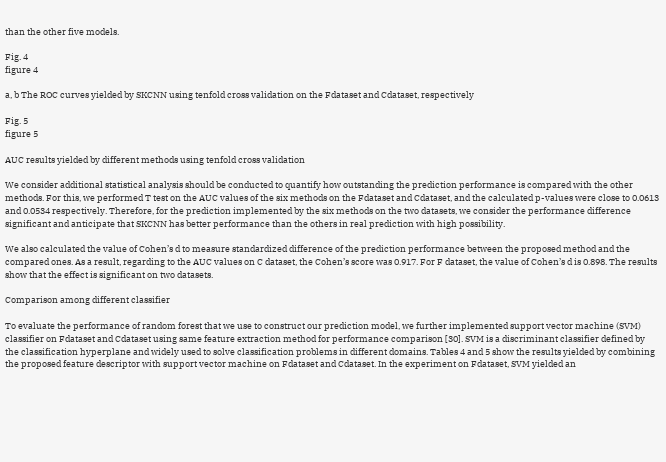than the other five models.

Fig. 4
figure 4

a, b The ROC curves yielded by SKCNN using tenfold cross validation on the Fdataset and Cdataset, respectively

Fig. 5
figure 5

AUC results yielded by different methods using tenfold cross validation

We consider additional statistical analysis should be conducted to quantify how outstanding the prediction performance is compared with the other methods. For this, we performed T test on the AUC values of the six methods on the Fdataset and Cdataset, and the calculated p-values were close to 0.0613 and 0.0534 respectively. Therefore, for the prediction implemented by the six methods on the two datasets, we consider the performance difference significant and anticipate that SKCNN has better performance than the others in real prediction with high possibility.

We also calculated the value of Cohen’s d to measure standardized difference of the prediction performance between the proposed method and the compared ones. As a result, regarding to the AUC values on C dataset, the Cohen’s score was 0.917. For F dataset, the value of Cohen’s d is 0.898. The results show that the effect is significant on two datasets.

Comparison among different classifier

To evaluate the performance of random forest that we use to construct our prediction model, we further implemented support vector machine (SVM) classifier on Fdataset and Cdataset using same feature extraction method for performance comparison [30]. SVM is a discriminant classifier defined by the classification hyperplane and widely used to solve classification problems in different domains. Tables 4 and 5 show the results yielded by combining the proposed feature descriptor with support vector machine on Fdataset and Cdataset. In the experiment on Fdataset, SVM yielded an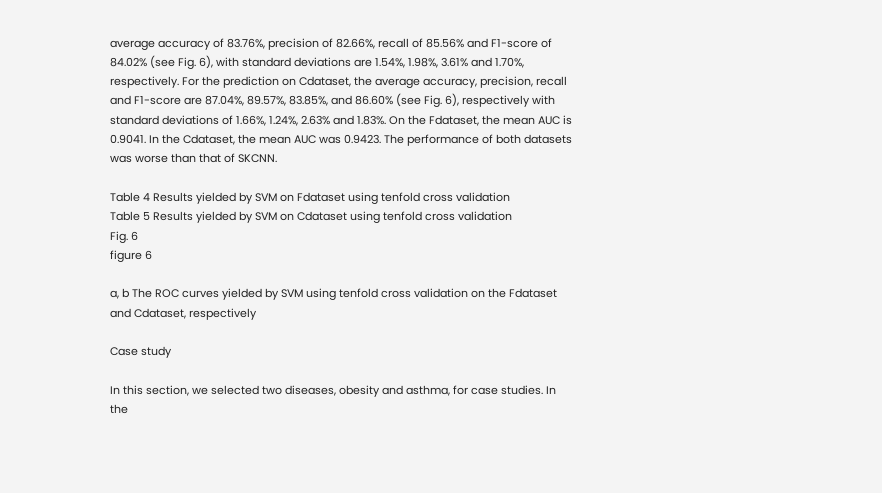average accuracy of 83.76%, precision of 82.66%, recall of 85.56% and F1-score of 84.02% (see Fig. 6), with standard deviations are 1.54%, 1.98%, 3.61% and 1.70%, respectively. For the prediction on Cdataset, the average accuracy, precision, recall and F1-score are 87.04%, 89.57%, 83.85%, and 86.60% (see Fig. 6), respectively with standard deviations of 1.66%, 1.24%, 2.63% and 1.83%. On the Fdataset, the mean AUC is 0.9041. In the Cdataset, the mean AUC was 0.9423. The performance of both datasets was worse than that of SKCNN.

Table 4 Results yielded by SVM on Fdataset using tenfold cross validation
Table 5 Results yielded by SVM on Cdataset using tenfold cross validation
Fig. 6
figure 6

a, b The ROC curves yielded by SVM using tenfold cross validation on the Fdataset and Cdataset, respectively

Case study

In this section, we selected two diseases, obesity and asthma, for case studies. In the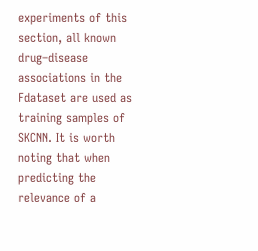experiments of this section, all known drug–disease associations in the Fdataset are used as training samples of SKCNN. It is worth noting that when predicting the relevance of a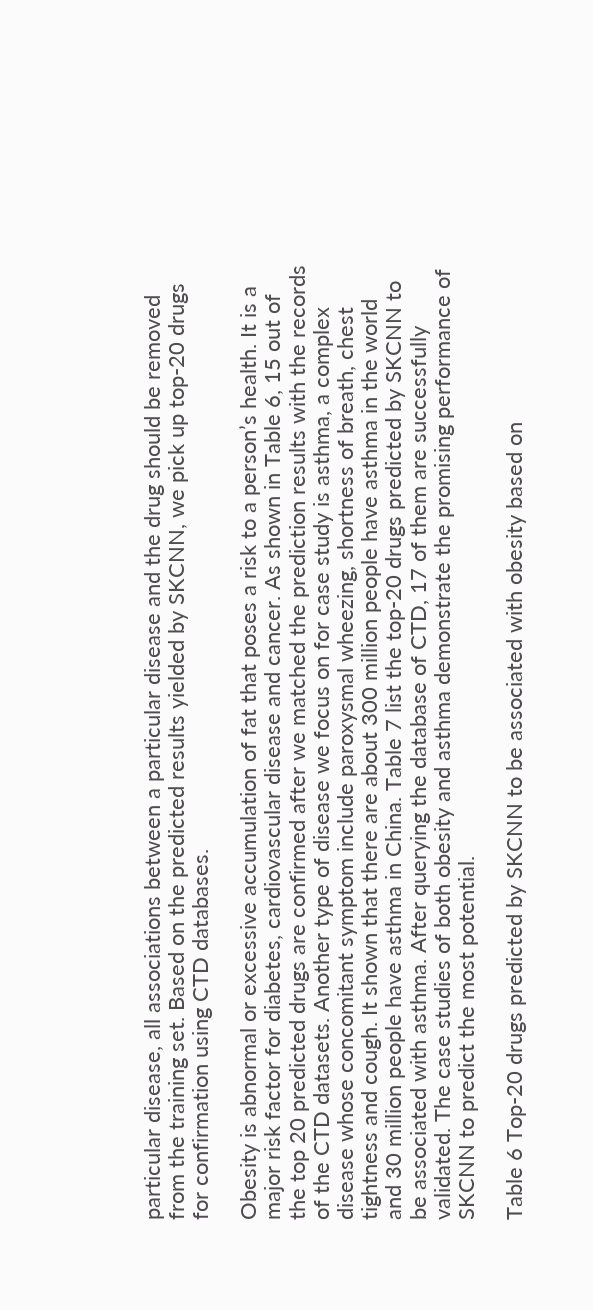particular disease, all associations between a particular disease and the drug should be removed from the training set. Based on the predicted results yielded by SKCNN, we pick up top-20 drugs for confirmation using CTD databases.

Obesity is abnormal or excessive accumulation of fat that poses a risk to a person’s health. It is a major risk factor for diabetes, cardiovascular disease and cancer. As shown in Table 6, 15 out of the top 20 predicted drugs are confirmed after we matched the prediction results with the records of the CTD datasets. Another type of disease we focus on for case study is asthma, a complex disease whose concomitant symptom include paroxysmal wheezing, shortness of breath, chest tightness and cough. It shown that there are about 300 million people have asthma in the world and 30 million people have asthma in China. Table 7 list the top-20 drugs predicted by SKCNN to be associated with asthma. After querying the database of CTD, 17 of them are successfully validated. The case studies of both obesity and asthma demonstrate the promising performance of SKCNN to predict the most potential.

Table 6 Top-20 drugs predicted by SKCNN to be associated with obesity based on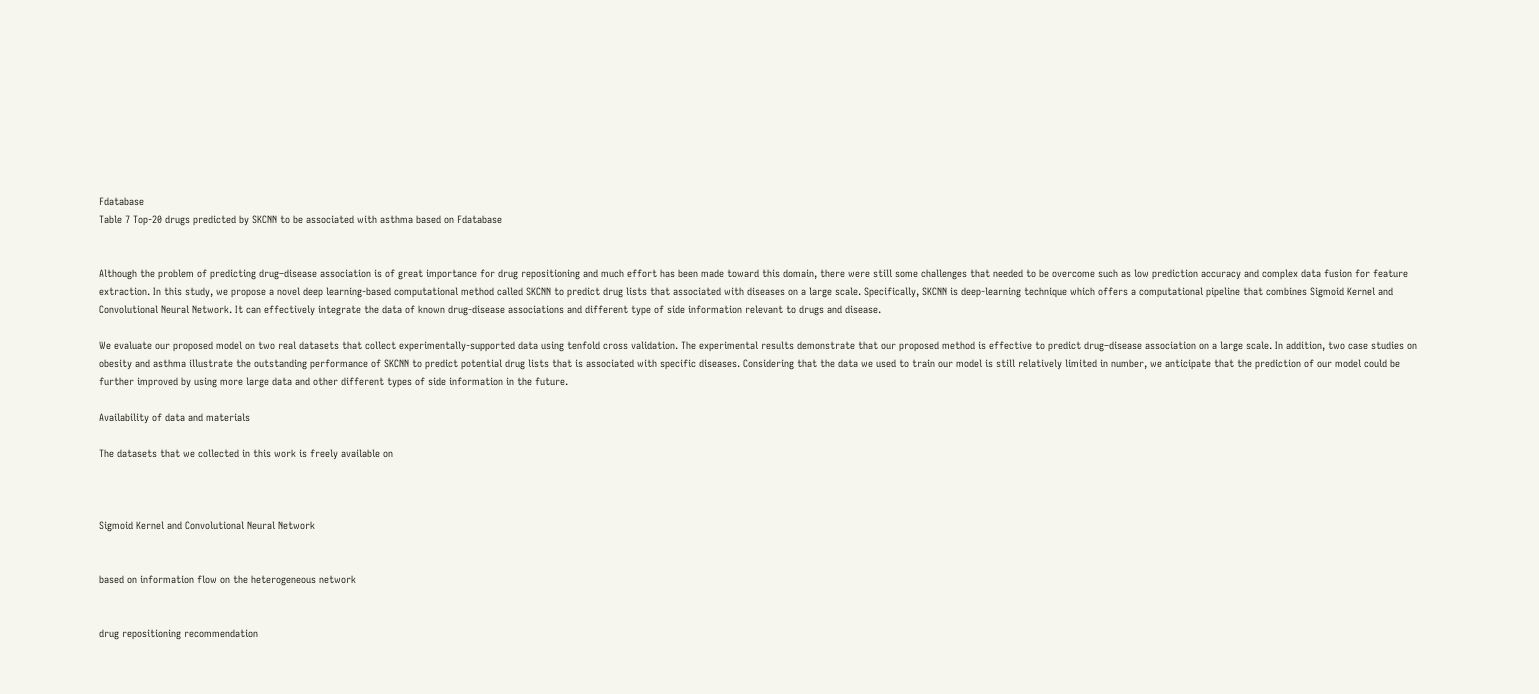Fdatabase
Table 7 Top-20 drugs predicted by SKCNN to be associated with asthma based on Fdatabase


Although the problem of predicting drug–disease association is of great importance for drug repositioning and much effort has been made toward this domain, there were still some challenges that needed to be overcome such as low prediction accuracy and complex data fusion for feature extraction. In this study, we propose a novel deep learning-based computational method called SKCNN to predict drug lists that associated with diseases on a large scale. Specifically, SKCNN is deep-learning technique which offers a computational pipeline that combines Sigmoid Kernel and Convolutional Neural Network. It can effectively integrate the data of known drug-disease associations and different type of side information relevant to drugs and disease.

We evaluate our proposed model on two real datasets that collect experimentally-supported data using tenfold cross validation. The experimental results demonstrate that our proposed method is effective to predict drug–disease association on a large scale. In addition, two case studies on obesity and asthma illustrate the outstanding performance of SKCNN to predict potential drug lists that is associated with specific diseases. Considering that the data we used to train our model is still relatively limited in number, we anticipate that the prediction of our model could be further improved by using more large data and other different types of side information in the future.

Availability of data and materials

The datasets that we collected in this work is freely available on



Sigmoid Kernel and Convolutional Neural Network


based on information flow on the heterogeneous network


drug repositioning recommendation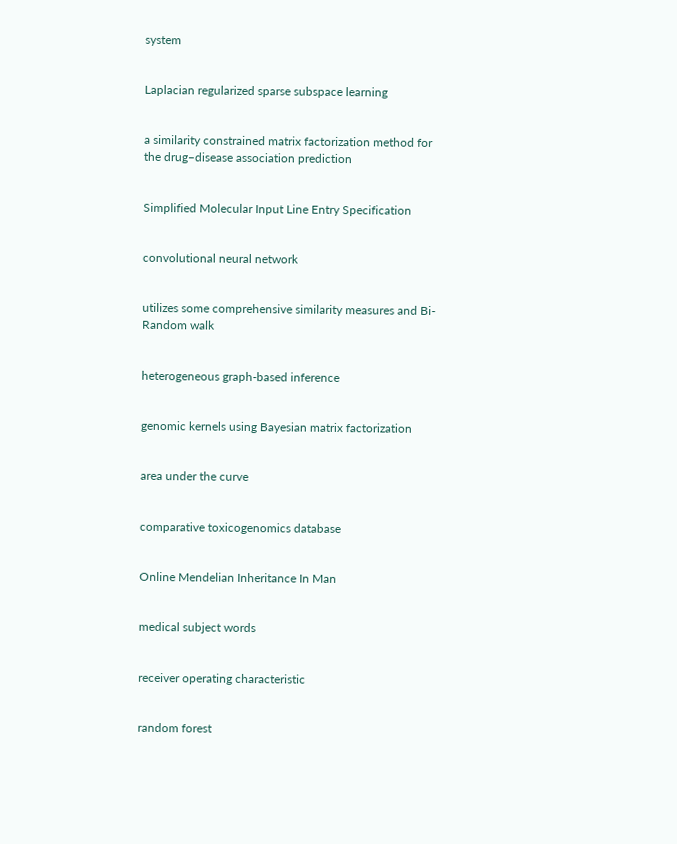system


Laplacian regularized sparse subspace learning


a similarity constrained matrix factorization method for the drug–disease association prediction


Simplified Molecular Input Line Entry Specification


convolutional neural network


utilizes some comprehensive similarity measures and Bi-Random walk


heterogeneous graph-based inference


genomic kernels using Bayesian matrix factorization


area under the curve


comparative toxicogenomics database


Online Mendelian Inheritance In Man


medical subject words


receiver operating characteristic


random forest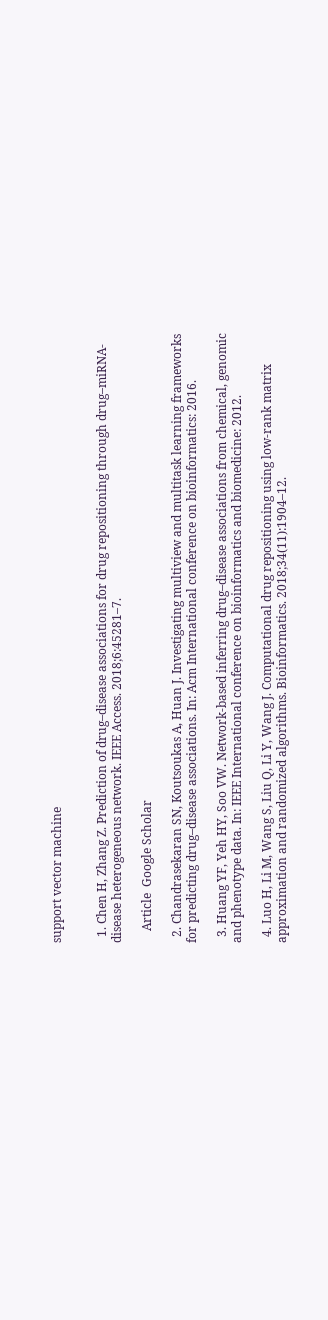support vector machine


  1. Chen H, Zhang Z. Prediction of drug–disease associations for drug repositioning through drug–miRNA-disease heterogeneous network. IEEE Access. 2018;6:45281–7.

    Article  Google Scholar

  2. Chandrasekaran SN, Koutsoukas A, Huan J. Investigating multiview and multitask learning frameworks for predicting drug–disease associations. In: Acm International conference on bioinformatics: 2016.

  3. Huang YF, Yeh HY, Soo VW. Network-based inferring drug–disease associations from chemical, genomic and phenotype data. In: IEEE International conference on bioinformatics and biomedicine: 2012.

  4. Luo H, Li M, Wang S, Liu Q, Li Y, Wang J. Computational drug repositioning using low-rank matrix approximation and randomized algorithms. Bioinformatics. 2018;34(11):1904–12.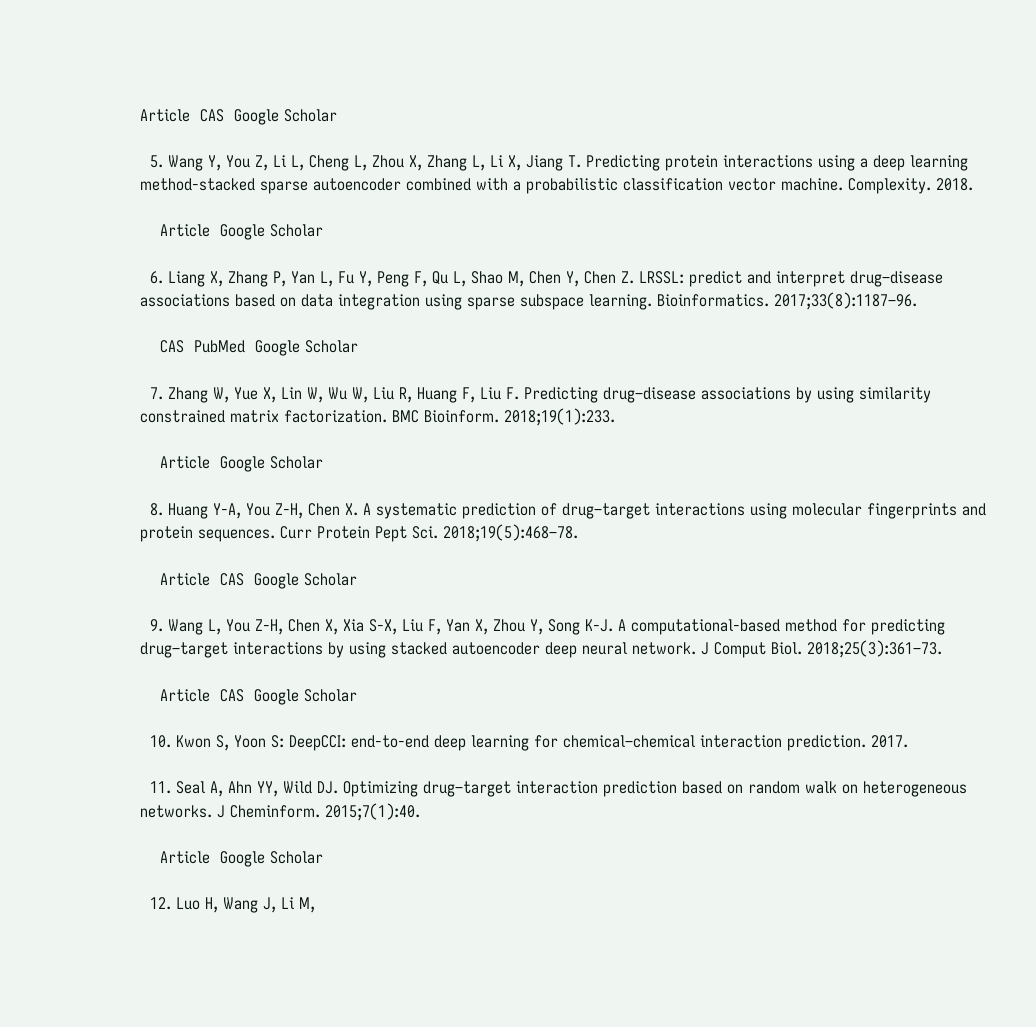Article  CAS  Google Scholar

  5. Wang Y, You Z, Li L, Cheng L, Zhou X, Zhang L, Li X, Jiang T. Predicting protein interactions using a deep learning method-stacked sparse autoencoder combined with a probabilistic classification vector machine. Complexity. 2018.

    Article  Google Scholar

  6. Liang X, Zhang P, Yan L, Fu Y, Peng F, Qu L, Shao M, Chen Y, Chen Z. LRSSL: predict and interpret drug–disease associations based on data integration using sparse subspace learning. Bioinformatics. 2017;33(8):1187–96.

    CAS  PubMed  Google Scholar

  7. Zhang W, Yue X, Lin W, Wu W, Liu R, Huang F, Liu F. Predicting drug–disease associations by using similarity constrained matrix factorization. BMC Bioinform. 2018;19(1):233.

    Article  Google Scholar

  8. Huang Y-A, You Z-H, Chen X. A systematic prediction of drug–target interactions using molecular fingerprints and protein sequences. Curr Protein Pept Sci. 2018;19(5):468–78.

    Article  CAS  Google Scholar

  9. Wang L, You Z-H, Chen X, Xia S-X, Liu F, Yan X, Zhou Y, Song K-J. A computational-based method for predicting drug–target interactions by using stacked autoencoder deep neural network. J Comput Biol. 2018;25(3):361–73.

    Article  CAS  Google Scholar

  10. Kwon S, Yoon S: DeepCCI: end-to-end deep learning for chemical–chemical interaction prediction. 2017.

  11. Seal A, Ahn YY, Wild DJ. Optimizing drug–target interaction prediction based on random walk on heterogeneous networks. J Cheminform. 2015;7(1):40.

    Article  Google Scholar

  12. Luo H, Wang J, Li M,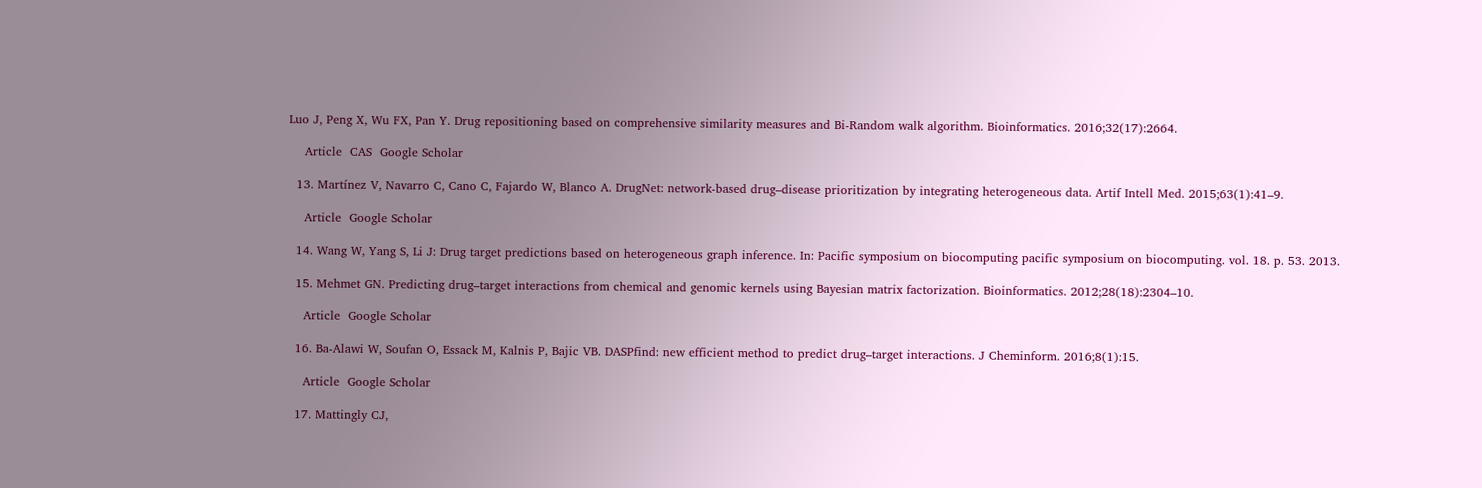Luo J, Peng X, Wu FX, Pan Y. Drug repositioning based on comprehensive similarity measures and Bi-Random walk algorithm. Bioinformatics. 2016;32(17):2664.

    Article  CAS  Google Scholar

  13. Martínez V, Navarro C, Cano C, Fajardo W, Blanco A. DrugNet: network-based drug–disease prioritization by integrating heterogeneous data. Artif Intell Med. 2015;63(1):41–9.

    Article  Google Scholar

  14. Wang W, Yang S, Li J: Drug target predictions based on heterogeneous graph inference. In: Pacific symposium on biocomputing pacific symposium on biocomputing. vol. 18. p. 53. 2013.

  15. Mehmet GN. Predicting drug–target interactions from chemical and genomic kernels using Bayesian matrix factorization. Bioinformatics. 2012;28(18):2304–10.

    Article  Google Scholar

  16. Ba-Alawi W, Soufan O, Essack M, Kalnis P, Bajic VB. DASPfind: new efficient method to predict drug–target interactions. J Cheminform. 2016;8(1):15.

    Article  Google Scholar

  17. Mattingly CJ,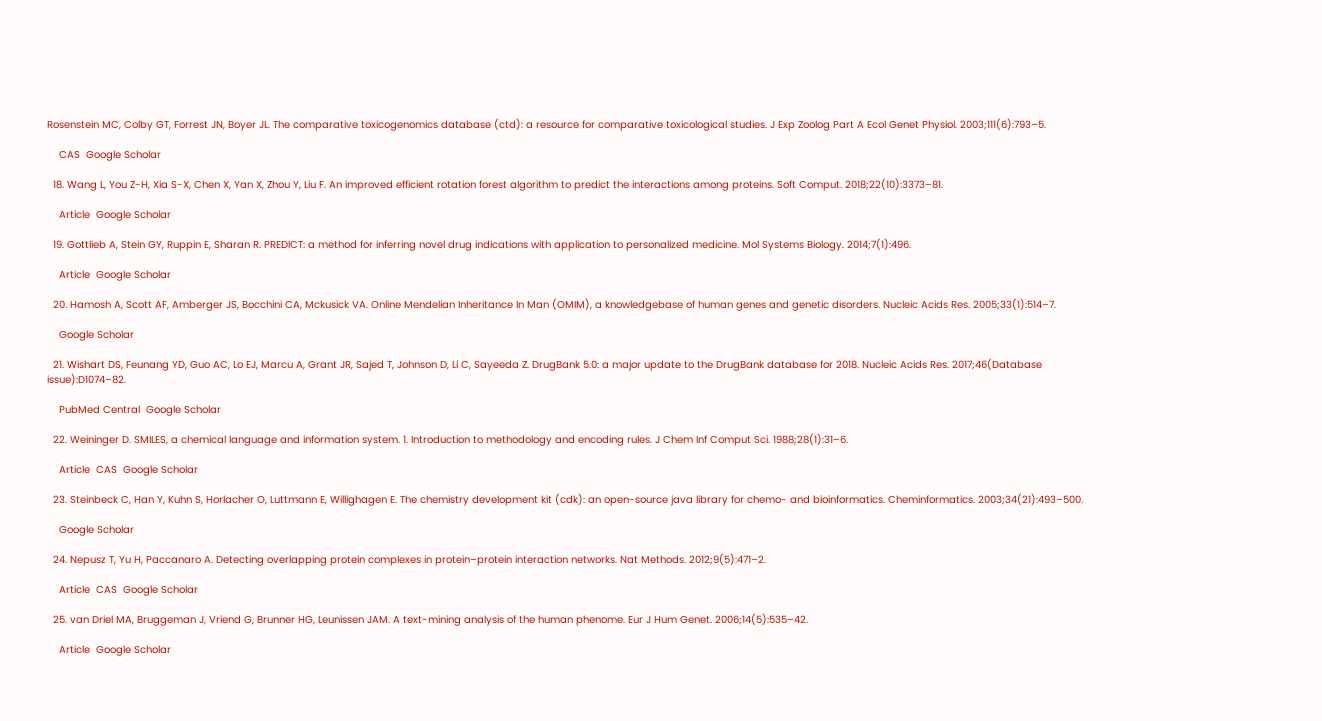Rosenstein MC, Colby GT, Forrest JN, Boyer JL. The comparative toxicogenomics database (ctd): a resource for comparative toxicological studies. J Exp Zoolog Part A Ecol Genet Physiol. 2003;111(6):793–5.

    CAS  Google Scholar

  18. Wang L, You Z-H, Xia S-X, Chen X, Yan X, Zhou Y, Liu F. An improved efficient rotation forest algorithm to predict the interactions among proteins. Soft Comput. 2018;22(10):3373–81.

    Article  Google Scholar

  19. Gottlieb A, Stein GY, Ruppin E, Sharan R. PREDICT: a method for inferring novel drug indications with application to personalized medicine. Mol Systems Biology. 2014;7(1):496.

    Article  Google Scholar

  20. Hamosh A, Scott AF, Amberger JS, Bocchini CA, Mckusick VA. Online Mendelian Inheritance In Man (OMIM), a knowledgebase of human genes and genetic disorders. Nucleic Acids Res. 2005;33(1):514–7.

    Google Scholar

  21. Wishart DS, Feunang YD, Guo AC, Lo EJ, Marcu A, Grant JR, Sajed T, Johnson D, Li C, Sayeeda Z. DrugBank 5.0: a major update to the DrugBank database for 2018. Nucleic Acids Res. 2017;46(Database issue):D1074–82.

    PubMed Central  Google Scholar

  22. Weininger D. SMILES, a chemical language and information system. 1. Introduction to methodology and encoding rules. J Chem Inf Comput Sci. 1988;28(1):31–6.

    Article  CAS  Google Scholar

  23. Steinbeck C, Han Y, Kuhn S, Horlacher O, Luttmann E, Willighagen E. The chemistry development kit (cdk): an open-source java library for chemo- and bioinformatics. Cheminformatics. 2003;34(21):493–500.

    Google Scholar

  24. Nepusz T, Yu H, Paccanaro A. Detecting overlapping protein complexes in protein–protein interaction networks. Nat Methods. 2012;9(5):471–2.

    Article  CAS  Google Scholar

  25. van Driel MA, Bruggeman J, Vriend G, Brunner HG, Leunissen JAM. A text-mining analysis of the human phenome. Eur J Hum Genet. 2006;14(5):535–42.

    Article  Google Scholar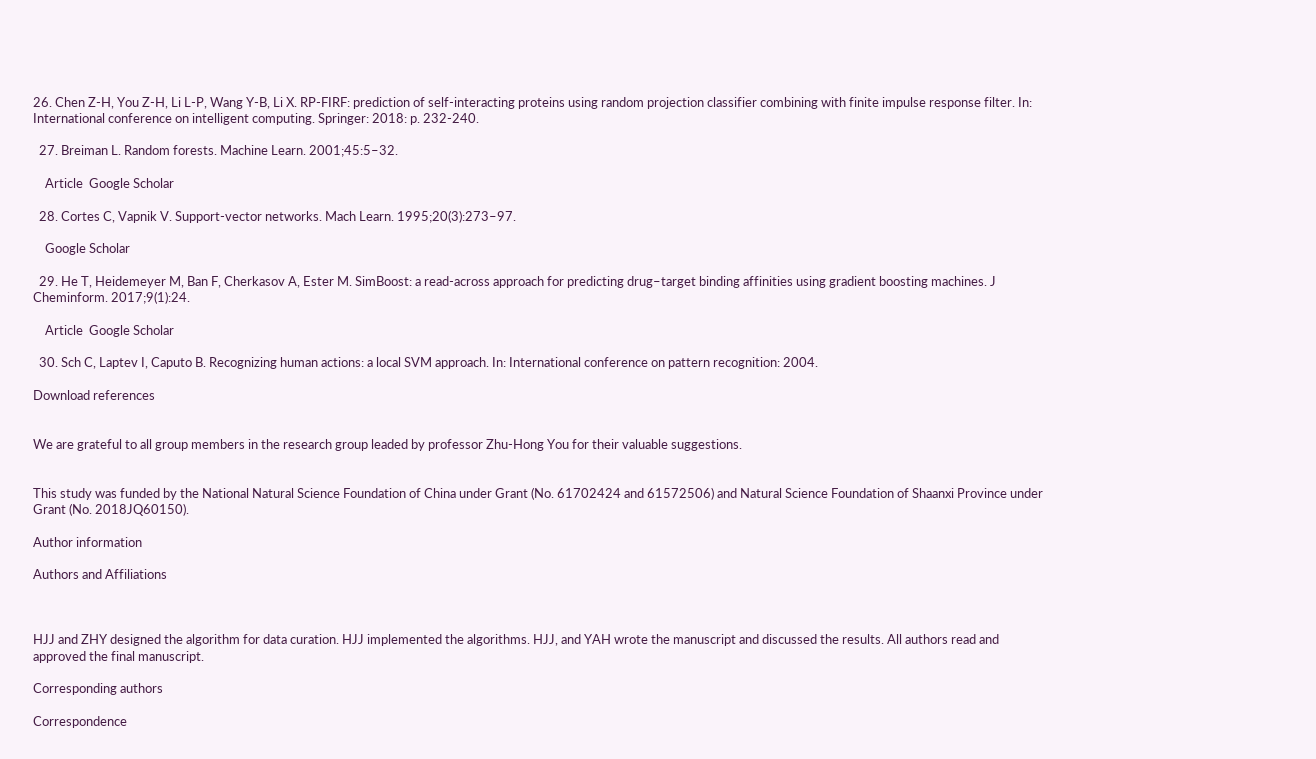26. Chen Z-H, You Z-H, Li L-P, Wang Y-B, Li X. RP-FIRF: prediction of self-interacting proteins using random projection classifier combining with finite impulse response filter. In: International conference on intelligent computing. Springer: 2018: p. 232-240.

  27. Breiman L. Random forests. Machine Learn. 2001;45:5–32.

    Article  Google Scholar

  28. Cortes C, Vapnik V. Support-vector networks. Mach Learn. 1995;20(3):273–97.

    Google Scholar

  29. He T, Heidemeyer M, Ban F, Cherkasov A, Ester M. SimBoost: a read-across approach for predicting drug–target binding affinities using gradient boosting machines. J Cheminform. 2017;9(1):24.

    Article  Google Scholar

  30. Sch C, Laptev I, Caputo B. Recognizing human actions: a local SVM approach. In: International conference on pattern recognition: 2004.

Download references


We are grateful to all group members in the research group leaded by professor Zhu-Hong You for their valuable suggestions.


This study was funded by the National Natural Science Foundation of China under Grant (No. 61702424 and 61572506) and Natural Science Foundation of Shaanxi Province under Grant (No. 2018JQ60150).

Author information

Authors and Affiliations



HJJ and ZHY designed the algorithm for data curation. HJJ implemented the algorithms. HJJ, and YAH wrote the manuscript and discussed the results. All authors read and approved the final manuscript.

Corresponding authors

Correspondence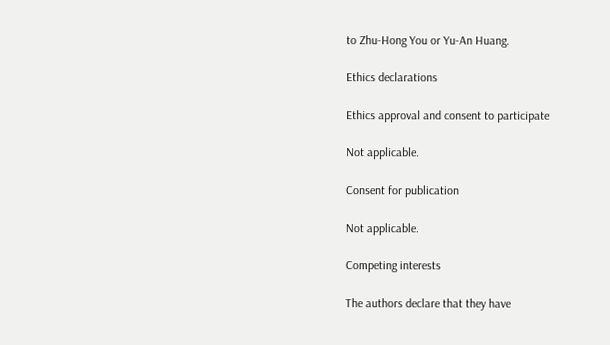to Zhu-Hong You or Yu-An Huang.

Ethics declarations

Ethics approval and consent to participate

Not applicable.

Consent for publication

Not applicable.

Competing interests

The authors declare that they have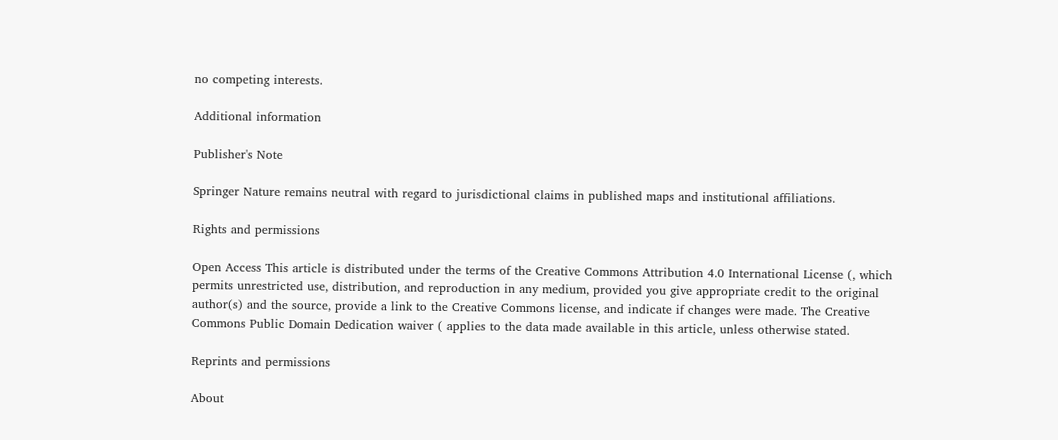no competing interests.

Additional information

Publisher's Note

Springer Nature remains neutral with regard to jurisdictional claims in published maps and institutional affiliations.

Rights and permissions

Open Access This article is distributed under the terms of the Creative Commons Attribution 4.0 International License (, which permits unrestricted use, distribution, and reproduction in any medium, provided you give appropriate credit to the original author(s) and the source, provide a link to the Creative Commons license, and indicate if changes were made. The Creative Commons Public Domain Dedication waiver ( applies to the data made available in this article, unless otherwise stated.

Reprints and permissions

About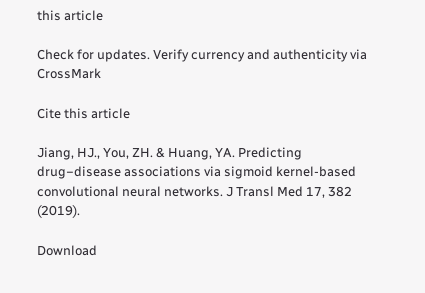this article

Check for updates. Verify currency and authenticity via CrossMark

Cite this article

Jiang, HJ., You, ZH. & Huang, YA. Predicting drug−disease associations via sigmoid kernel-based convolutional neural networks. J Transl Med 17, 382 (2019).

Download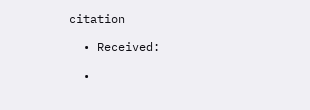citation

  • Received:

  •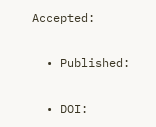Accepted:

  • Published:

  • DOI: